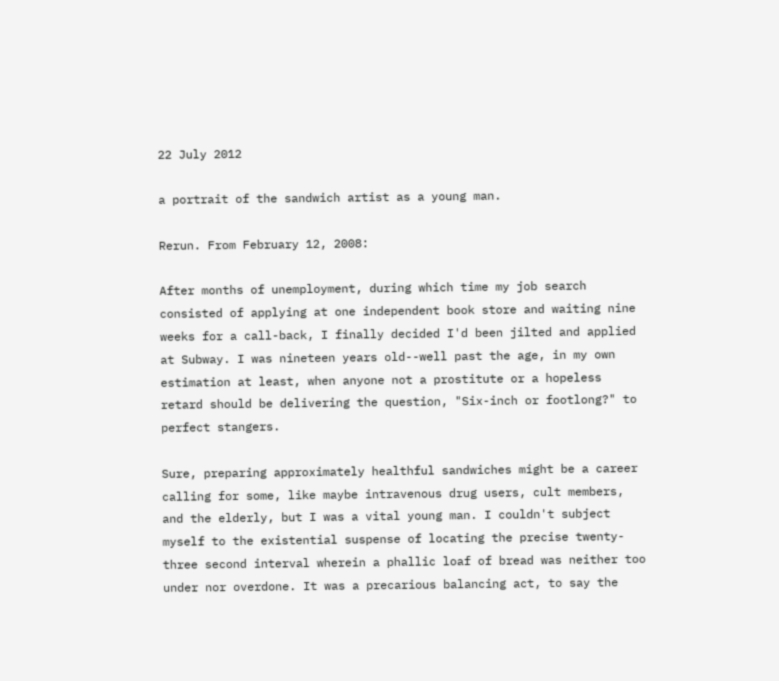22 July 2012

a portrait of the sandwich artist as a young man.

Rerun. From February 12, 2008:

After months of unemployment, during which time my job search consisted of applying at one independent book store and waiting nine weeks for a call-back, I finally decided I'd been jilted and applied at Subway. I was nineteen years old--well past the age, in my own estimation at least, when anyone not a prostitute or a hopeless retard should be delivering the question, "Six-inch or footlong?" to perfect stangers.

Sure, preparing approximately healthful sandwiches might be a career calling for some, like maybe intravenous drug users, cult members, and the elderly, but I was a vital young man. I couldn't subject myself to the existential suspense of locating the precise twenty-three second interval wherein a phallic loaf of bread was neither too under nor overdone. It was a precarious balancing act, to say the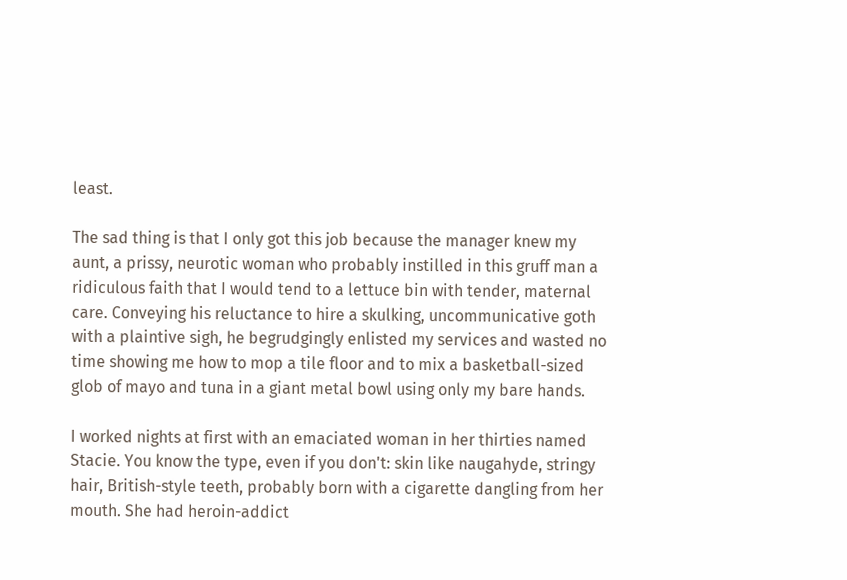least.

The sad thing is that I only got this job because the manager knew my aunt, a prissy, neurotic woman who probably instilled in this gruff man a ridiculous faith that I would tend to a lettuce bin with tender, maternal care. Conveying his reluctance to hire a skulking, uncommunicative goth with a plaintive sigh, he begrudgingly enlisted my services and wasted no time showing me how to mop a tile floor and to mix a basketball-sized glob of mayo and tuna in a giant metal bowl using only my bare hands.

I worked nights at first with an emaciated woman in her thirties named Stacie. You know the type, even if you don't: skin like naugahyde, stringy hair, British-style teeth, probably born with a cigarette dangling from her mouth. She had heroin-addict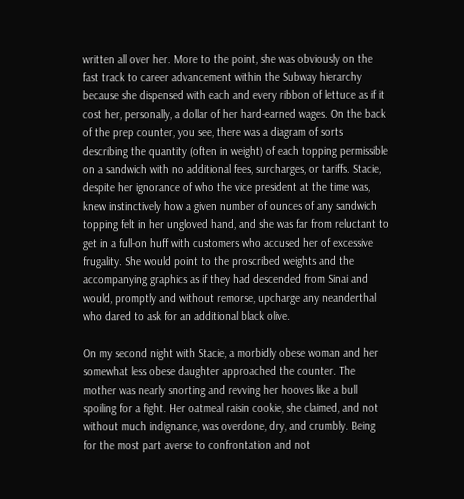written all over her. More to the point, she was obviously on the fast track to career advancement within the Subway hierarchy because she dispensed with each and every ribbon of lettuce as if it cost her, personally, a dollar of her hard-earned wages. On the back of the prep counter, you see, there was a diagram of sorts describing the quantity (often in weight) of each topping permissible on a sandwich with no additional fees, surcharges, or tariffs. Stacie, despite her ignorance of who the vice president at the time was, knew instinctively how a given number of ounces of any sandwich topping felt in her ungloved hand, and she was far from reluctant to get in a full-on huff with customers who accused her of excessive frugality. She would point to the proscribed weights and the accompanying graphics as if they had descended from Sinai and would, promptly and without remorse, upcharge any neanderthal who dared to ask for an additional black olive.

On my second night with Stacie, a morbidly obese woman and her somewhat less obese daughter approached the counter. The mother was nearly snorting and revving her hooves like a bull spoiling for a fight. Her oatmeal raisin cookie, she claimed, and not without much indignance, was overdone, dry, and crumbly. Being for the most part averse to confrontation and not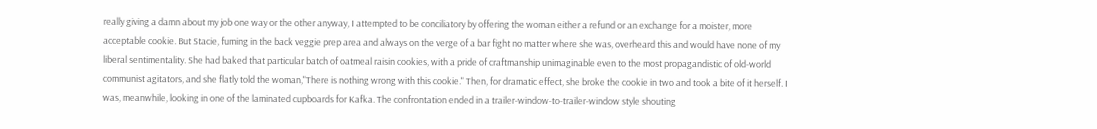really giving a damn about my job one way or the other anyway, I attempted to be conciliatory by offering the woman either a refund or an exchange for a moister, more acceptable cookie. But Stacie, fuming in the back veggie prep area and always on the verge of a bar fight no matter where she was, overheard this and would have none of my liberal sentimentality. She had baked that particular batch of oatmeal raisin cookies, with a pride of craftmanship unimaginable even to the most propagandistic of old-world communist agitators, and she flatly told the woman,"There is nothing wrong with this cookie." Then, for dramatic effect, she broke the cookie in two and took a bite of it herself. I was, meanwhile, looking in one of the laminated cupboards for Kafka. The confrontation ended in a trailer-window-to-trailer-window style shouting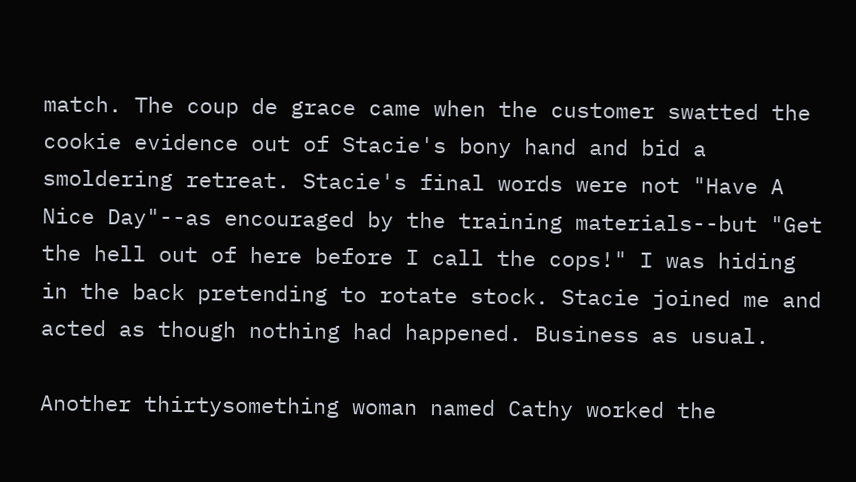match. The coup de grace came when the customer swatted the cookie evidence out of Stacie's bony hand and bid a smoldering retreat. Stacie's final words were not "Have A Nice Day"--as encouraged by the training materials--but "Get the hell out of here before I call the cops!" I was hiding in the back pretending to rotate stock. Stacie joined me and acted as though nothing had happened. Business as usual.

Another thirtysomething woman named Cathy worked the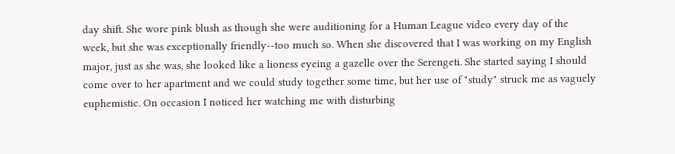day shift. She wore pink blush as though she were auditioning for a Human League video every day of the week, but she was exceptionally friendly--too much so. When she discovered that I was working on my English major, just as she was, she looked like a lioness eyeing a gazelle over the Serengeti. She started saying I should come over to her apartment and we could study together some time, but her use of "study" struck me as vaguely euphemistic. On occasion I noticed her watching me with disturbing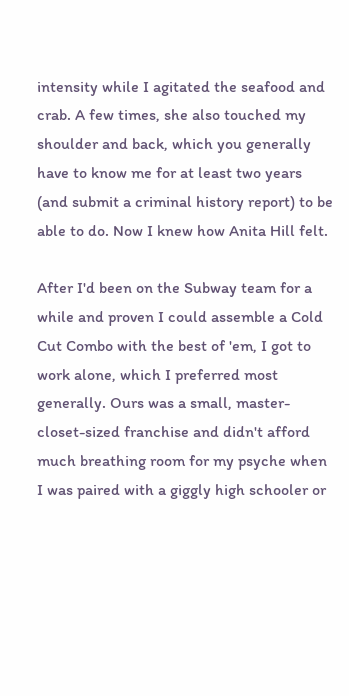intensity while I agitated the seafood and crab. A few times, she also touched my shoulder and back, which you generally have to know me for at least two years (and submit a criminal history report) to be able to do. Now I knew how Anita Hill felt.

After I'd been on the Subway team for a while and proven I could assemble a Cold Cut Combo with the best of 'em, I got to work alone, which I preferred most generally. Ours was a small, master-closet-sized franchise and didn't afford much breathing room for my psyche when I was paired with a giggly high schooler or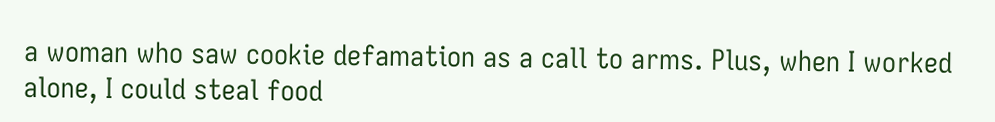a woman who saw cookie defamation as a call to arms. Plus, when I worked alone, I could steal food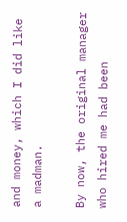and money, which I did like a madman.

By now, the original manager who hired me had been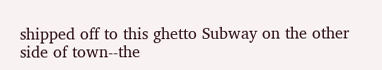shipped off to this ghetto Subway on the other side of town--the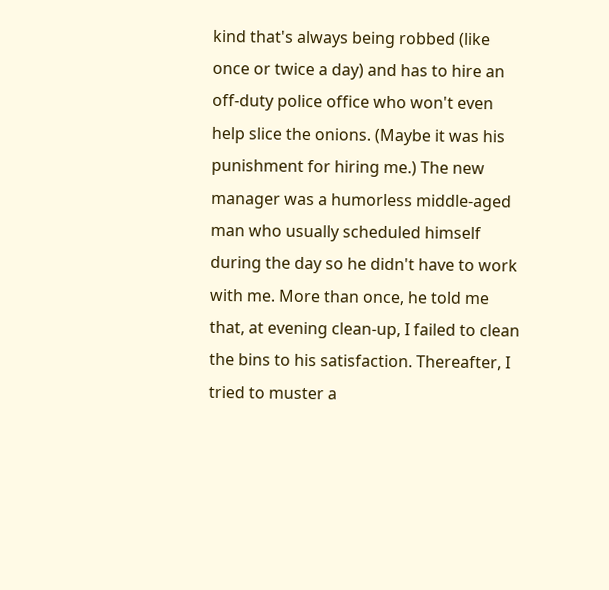kind that's always being robbed (like once or twice a day) and has to hire an off-duty police office who won't even help slice the onions. (Maybe it was his punishment for hiring me.) The new manager was a humorless middle-aged man who usually scheduled himself during the day so he didn't have to work with me. More than once, he told me that, at evening clean-up, I failed to clean the bins to his satisfaction. Thereafter, I tried to muster a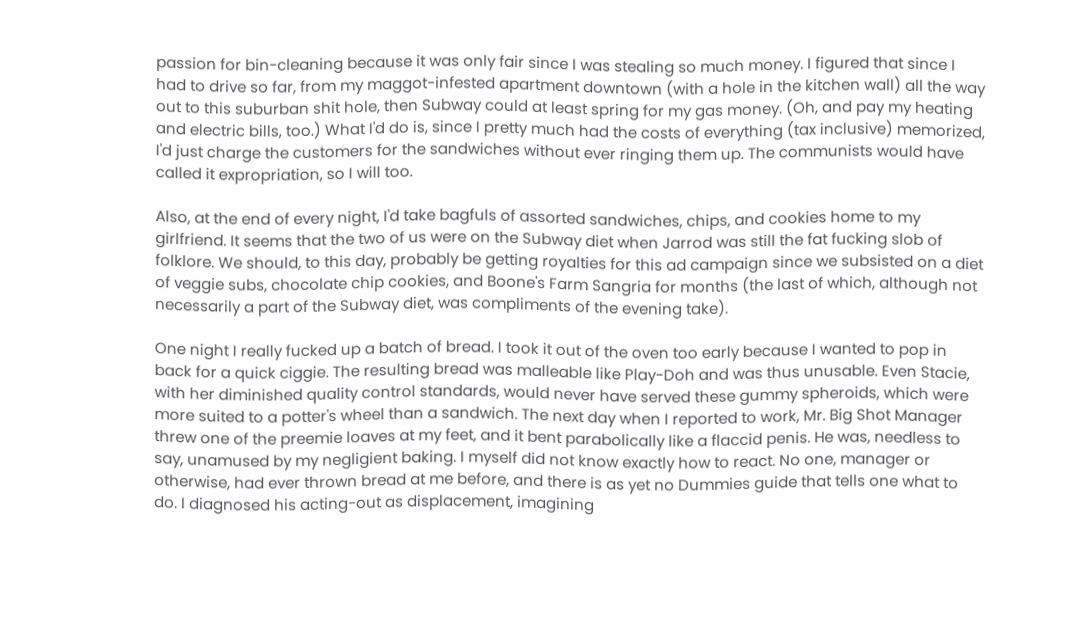passion for bin-cleaning because it was only fair since I was stealing so much money. I figured that since I had to drive so far, from my maggot-infested apartment downtown (with a hole in the kitchen wall) all the way out to this suburban shit hole, then Subway could at least spring for my gas money. (Oh, and pay my heating and electric bills, too.) What I'd do is, since I pretty much had the costs of everything (tax inclusive) memorized, I'd just charge the customers for the sandwiches without ever ringing them up. The communists would have called it expropriation, so I will too.

Also, at the end of every night, I'd take bagfuls of assorted sandwiches, chips, and cookies home to my girlfriend. It seems that the two of us were on the Subway diet when Jarrod was still the fat fucking slob of folklore. We should, to this day, probably be getting royalties for this ad campaign since we subsisted on a diet of veggie subs, chocolate chip cookies, and Boone's Farm Sangria for months (the last of which, although not necessarily a part of the Subway diet, was compliments of the evening take).

One night I really fucked up a batch of bread. I took it out of the oven too early because I wanted to pop in back for a quick ciggie. The resulting bread was malleable like Play-Doh and was thus unusable. Even Stacie, with her diminished quality control standards, would never have served these gummy spheroids, which were more suited to a potter's wheel than a sandwich. The next day when I reported to work, Mr. Big Shot Manager threw one of the preemie loaves at my feet, and it bent parabolically like a flaccid penis. He was, needless to say, unamused by my negligient baking. I myself did not know exactly how to react. No one, manager or otherwise, had ever thrown bread at me before, and there is as yet no Dummies guide that tells one what to do. I diagnosed his acting-out as displacement, imagining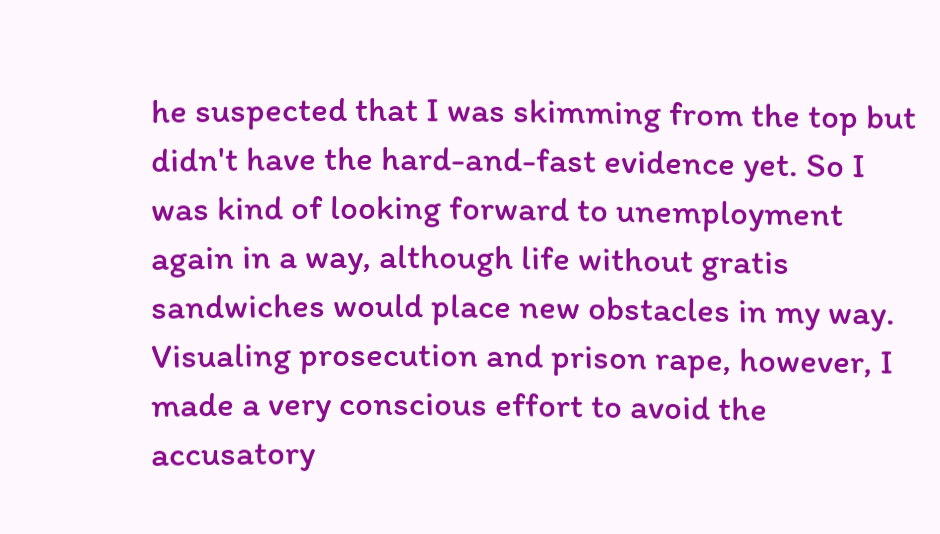he suspected that I was skimming from the top but didn't have the hard-and-fast evidence yet. So I was kind of looking forward to unemployment again in a way, although life without gratis sandwiches would place new obstacles in my way. Visualing prosecution and prison rape, however, I made a very conscious effort to avoid the accusatory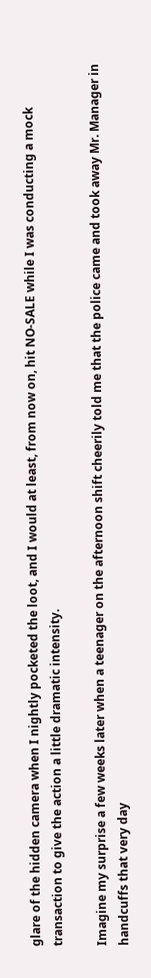glare of the hidden camera when I nightly pocketed the loot, and I would at least, from now on, hit NO-SALE while I was conducting a mock transaction to give the action a little dramatic intensity.

Imagine my surprise a few weeks later when a teenager on the afternoon shift cheerily told me that the police came and took away Mr. Manager in handcuffs that very day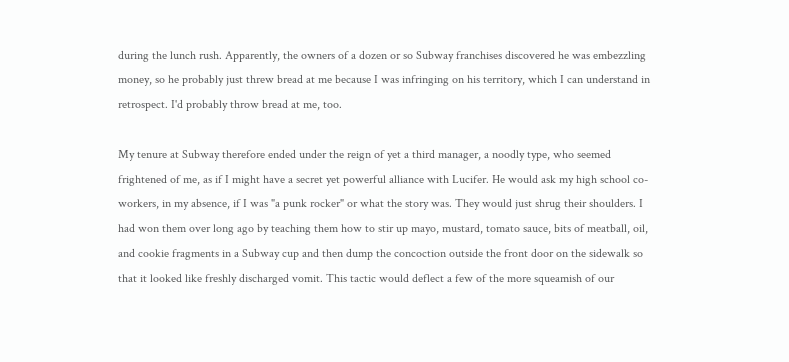during the lunch rush. Apparently, the owners of a dozen or so Subway franchises discovered he was embezzling money, so he probably just threw bread at me because I was infringing on his territory, which I can understand in retrospect. I'd probably throw bread at me, too.

My tenure at Subway therefore ended under the reign of yet a third manager, a noodly type, who seemed frightened of me, as if I might have a secret yet powerful alliance with Lucifer. He would ask my high school co-workers, in my absence, if I was "a punk rocker" or what the story was. They would just shrug their shoulders. I had won them over long ago by teaching them how to stir up mayo, mustard, tomato sauce, bits of meatball, oil, and cookie fragments in a Subway cup and then dump the concoction outside the front door on the sidewalk so that it looked like freshly discharged vomit. This tactic would deflect a few of the more squeamish of our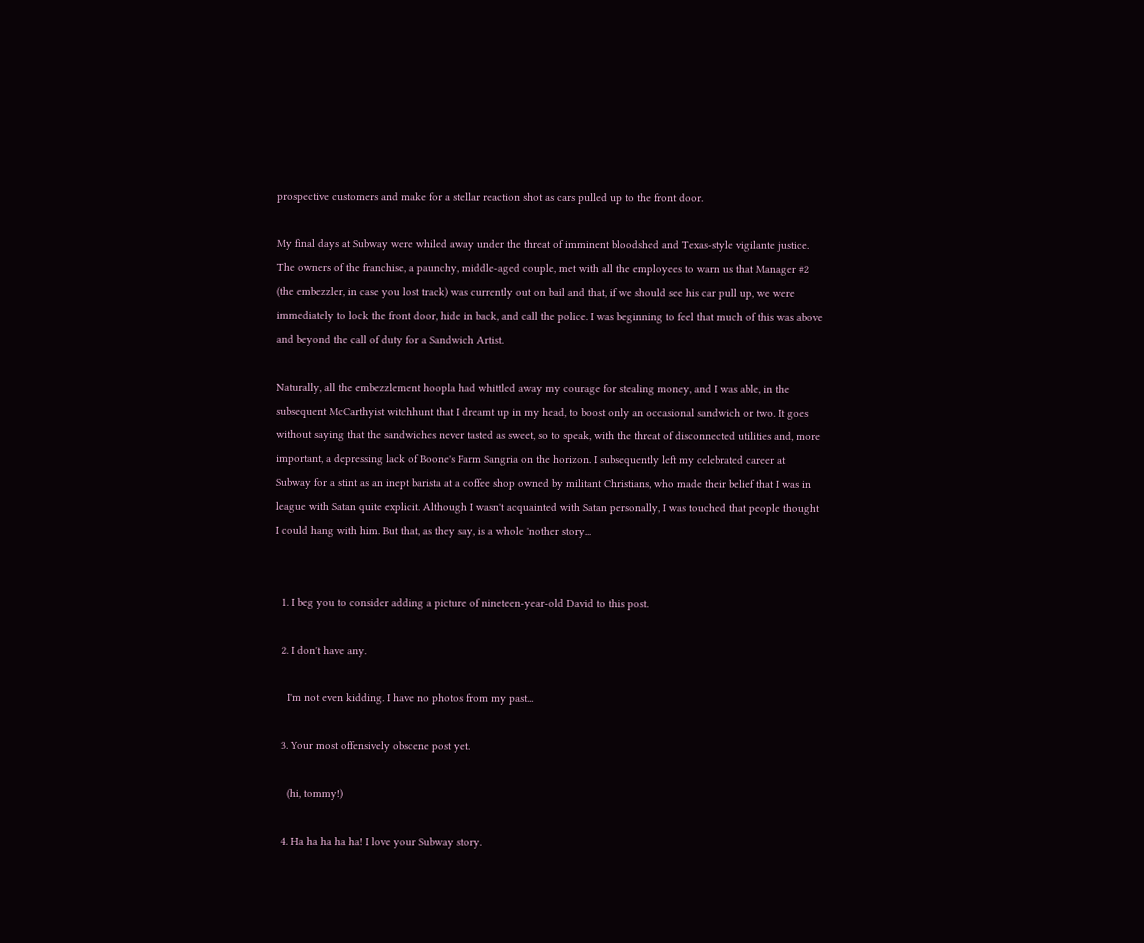prospective customers and make for a stellar reaction shot as cars pulled up to the front door.

My final days at Subway were whiled away under the threat of imminent bloodshed and Texas-style vigilante justice. The owners of the franchise, a paunchy, middle-aged couple, met with all the employees to warn us that Manager #2 (the embezzler, in case you lost track) was currently out on bail and that, if we should see his car pull up, we were immediately to lock the front door, hide in back, and call the police. I was beginning to feel that much of this was above and beyond the call of duty for a Sandwich Artist.

Naturally, all the embezzlement hoopla had whittled away my courage for stealing money, and I was able, in the subsequent McCarthyist witchhunt that I dreamt up in my head, to boost only an occasional sandwich or two. It goes without saying that the sandwiches never tasted as sweet, so to speak, with the threat of disconnected utilities and, more important, a depressing lack of Boone's Farm Sangria on the horizon. I subsequently left my celebrated career at Subway for a stint as an inept barista at a coffee shop owned by militant Christians, who made their belief that I was in league with Satan quite explicit. Although I wasn't acquainted with Satan personally, I was touched that people thought I could hang with him. But that, as they say, is a whole 'nother story...


  1. I beg you to consider adding a picture of nineteen-year-old David to this post.

  2. I don't have any.

    I'm not even kidding. I have no photos from my past...

  3. Your most offensively obscene post yet.

    (hi, tommy!)

  4. Ha ha ha ha ha! I love your Subway story.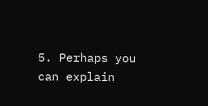5. Perhaps you can explain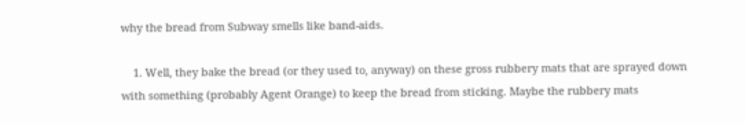why the bread from Subway smells like band-aids.

    1. Well, they bake the bread (or they used to, anyway) on these gross rubbery mats that are sprayed down with something (probably Agent Orange) to keep the bread from sticking. Maybe the rubbery mats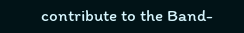contribute to the Band-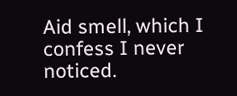Aid smell, which I confess I never noticed.